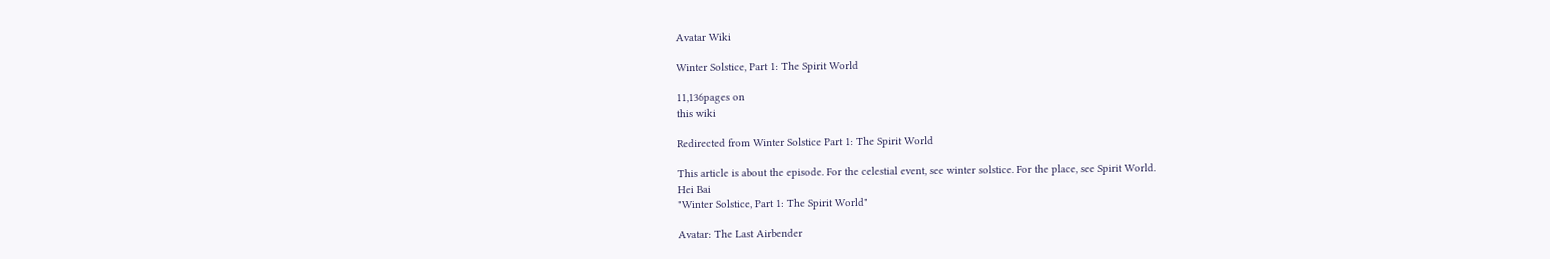Avatar Wiki

Winter Solstice, Part 1: The Spirit World

11,136pages on
this wiki

Redirected from Winter Solstice Part 1: The Spirit World

This article is about the episode. For the celestial event, see winter solstice. For the place, see Spirit World.
Hei Bai
"Winter Solstice, Part 1: The Spirit World"

Avatar: The Last Airbender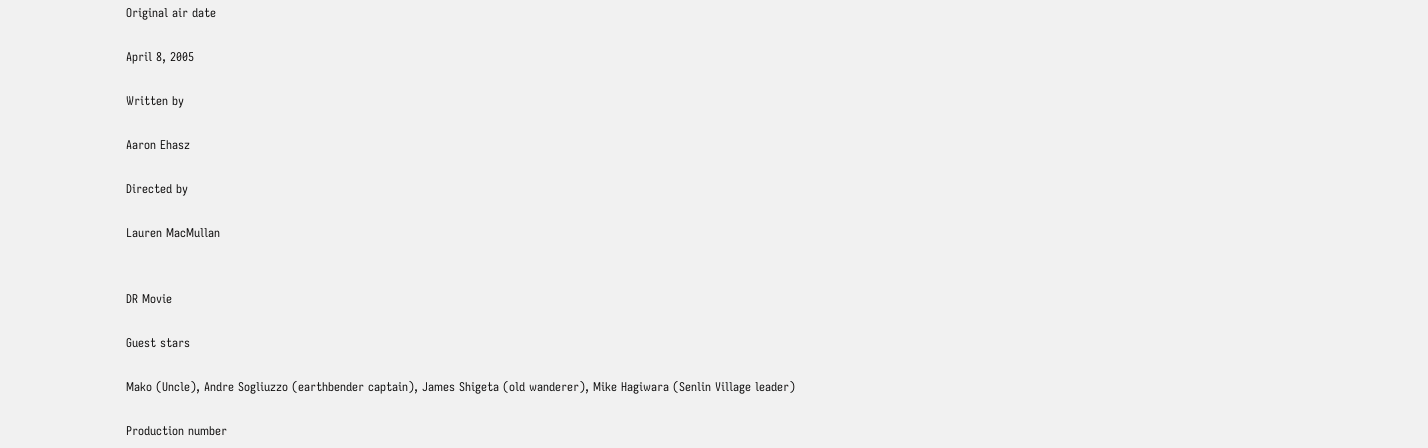Original air date

April 8, 2005

Written by

Aaron Ehasz

Directed by

Lauren MacMullan


DR Movie

Guest stars

Mako (Uncle), Andre Sogliuzzo (earthbender captain), James Shigeta (old wanderer), Mike Hagiwara (Senlin Village leader)

Production number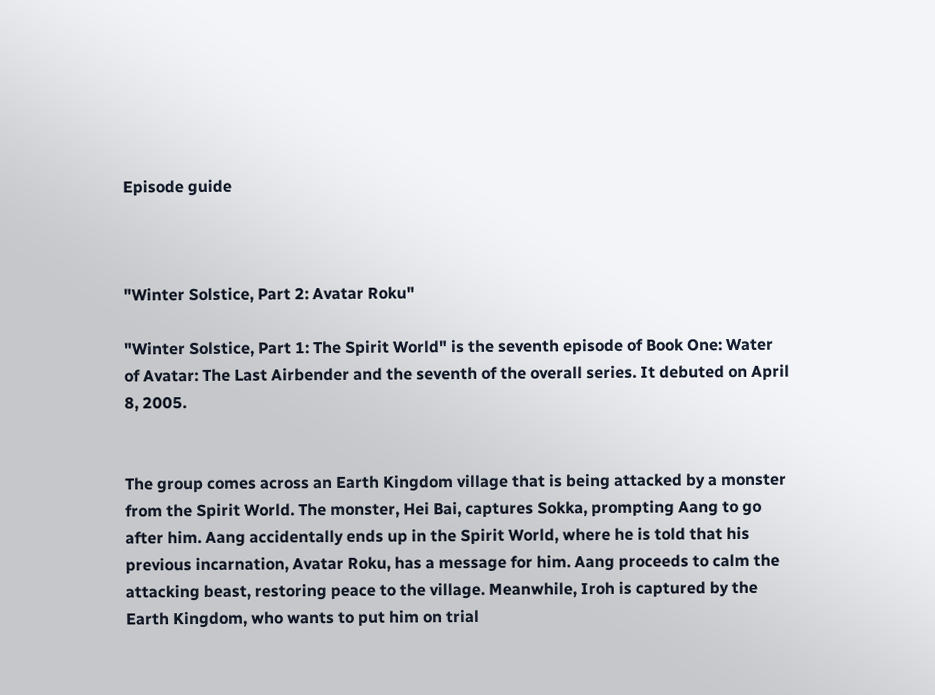Episode guide



"Winter Solstice, Part 2: Avatar Roku"

"Winter Solstice, Part 1: The Spirit World" is the seventh episode of Book One: Water of Avatar: The Last Airbender and the seventh of the overall series. It debuted on April 8, 2005.


The group comes across an Earth Kingdom village that is being attacked by a monster from the Spirit World. The monster, Hei Bai, captures Sokka, prompting Aang to go after him. Aang accidentally ends up in the Spirit World, where he is told that his previous incarnation, Avatar Roku, has a message for him. Aang proceeds to calm the attacking beast, restoring peace to the village. Meanwhile, Iroh is captured by the Earth Kingdom, who wants to put him on trial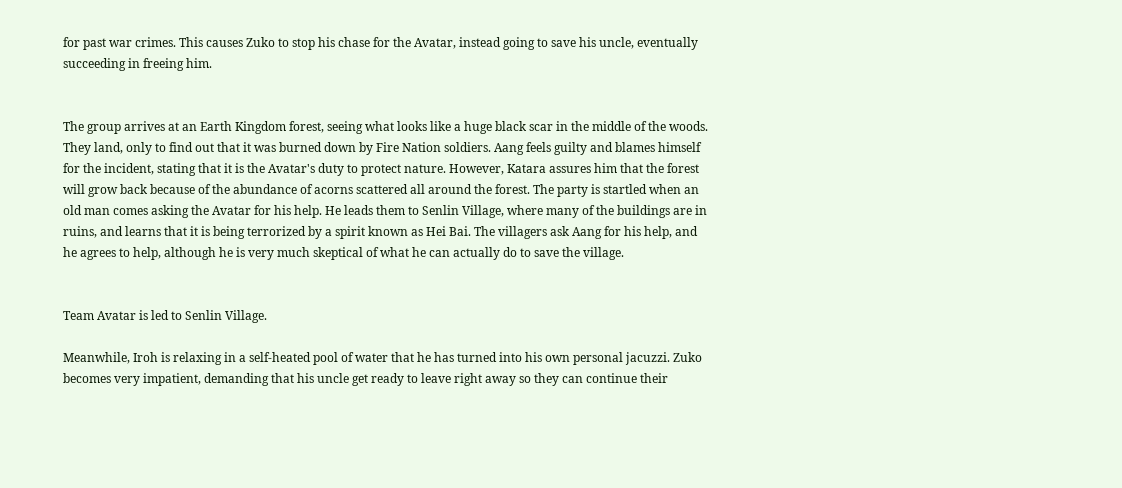for past war crimes. This causes Zuko to stop his chase for the Avatar, instead going to save his uncle, eventually succeeding in freeing him.


The group arrives at an Earth Kingdom forest, seeing what looks like a huge black scar in the middle of the woods. They land, only to find out that it was burned down by Fire Nation soldiers. Aang feels guilty and blames himself for the incident, stating that it is the Avatar's duty to protect nature. However, Katara assures him that the forest will grow back because of the abundance of acorns scattered all around the forest. The party is startled when an old man comes asking the Avatar for his help. He leads them to Senlin Village, where many of the buildings are in ruins, and learns that it is being terrorized by a spirit known as Hei Bai. The villagers ask Aang for his help, and he agrees to help, although he is very much skeptical of what he can actually do to save the village.


Team Avatar is led to Senlin Village.

Meanwhile, Iroh is relaxing in a self-heated pool of water that he has turned into his own personal jacuzzi. Zuko becomes very impatient, demanding that his uncle get ready to leave right away so they can continue their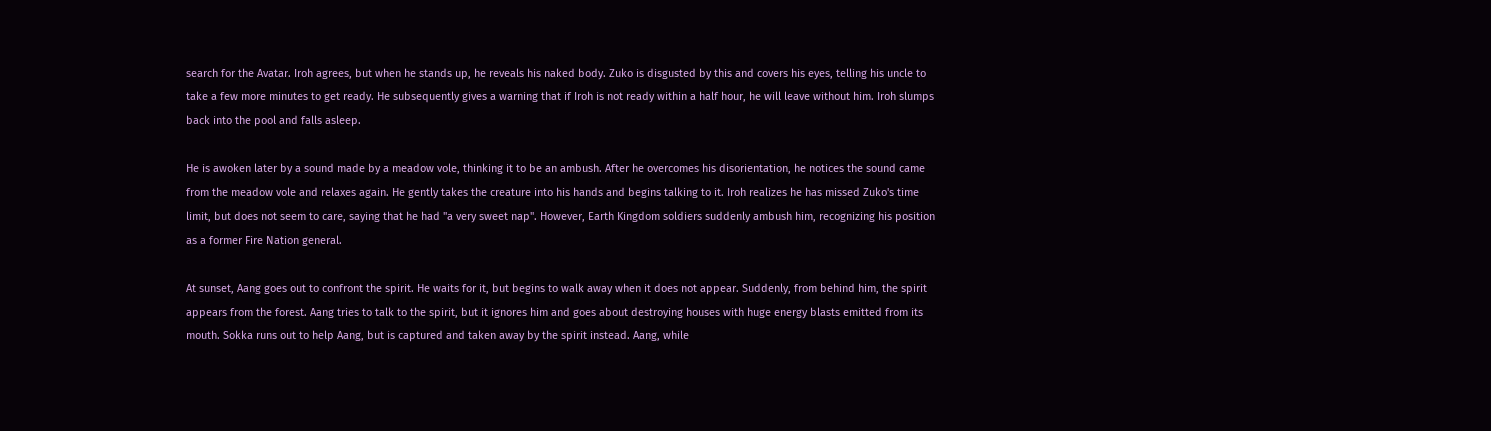search for the Avatar. Iroh agrees, but when he stands up, he reveals his naked body. Zuko is disgusted by this and covers his eyes, telling his uncle to take a few more minutes to get ready. He subsequently gives a warning that if Iroh is not ready within a half hour, he will leave without him. Iroh slumps back into the pool and falls asleep.

He is awoken later by a sound made by a meadow vole, thinking it to be an ambush. After he overcomes his disorientation, he notices the sound came from the meadow vole and relaxes again. He gently takes the creature into his hands and begins talking to it. Iroh realizes he has missed Zuko's time limit, but does not seem to care, saying that he had "a very sweet nap". However, Earth Kingdom soldiers suddenly ambush him, recognizing his position as a former Fire Nation general.

At sunset, Aang goes out to confront the spirit. He waits for it, but begins to walk away when it does not appear. Suddenly, from behind him, the spirit appears from the forest. Aang tries to talk to the spirit, but it ignores him and goes about destroying houses with huge energy blasts emitted from its mouth. Sokka runs out to help Aang, but is captured and taken away by the spirit instead. Aang, while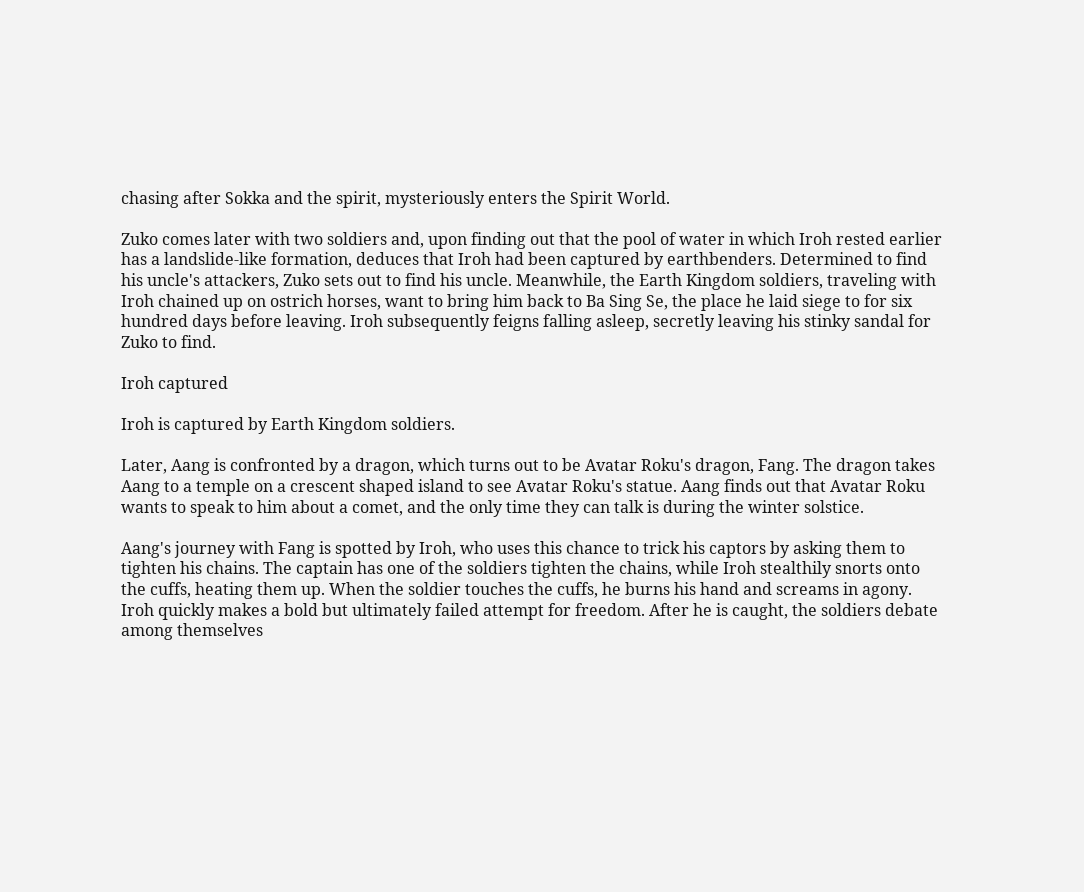chasing after Sokka and the spirit, mysteriously enters the Spirit World.

Zuko comes later with two soldiers and, upon finding out that the pool of water in which Iroh rested earlier has a landslide-like formation, deduces that Iroh had been captured by earthbenders. Determined to find his uncle's attackers, Zuko sets out to find his uncle. Meanwhile, the Earth Kingdom soldiers, traveling with Iroh chained up on ostrich horses, want to bring him back to Ba Sing Se, the place he laid siege to for six hundred days before leaving. Iroh subsequently feigns falling asleep, secretly leaving his stinky sandal for Zuko to find.

Iroh captured

Iroh is captured by Earth Kingdom soldiers.

Later, Aang is confronted by a dragon, which turns out to be Avatar Roku's dragon, Fang. The dragon takes Aang to a temple on a crescent shaped island to see Avatar Roku's statue. Aang finds out that Avatar Roku wants to speak to him about a comet, and the only time they can talk is during the winter solstice.

Aang's journey with Fang is spotted by Iroh, who uses this chance to trick his captors by asking them to tighten his chains. The captain has one of the soldiers tighten the chains, while Iroh stealthily snorts onto the cuffs, heating them up. When the soldier touches the cuffs, he burns his hand and screams in agony. Iroh quickly makes a bold but ultimately failed attempt for freedom. After he is caught, the soldiers debate among themselves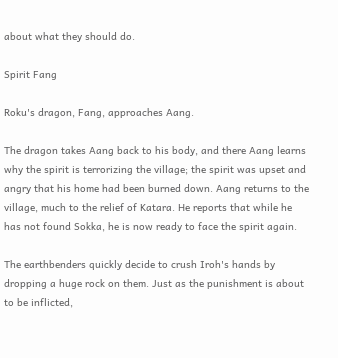about what they should do.

Spirit Fang

Roku's dragon, Fang, approaches Aang.

The dragon takes Aang back to his body, and there Aang learns why the spirit is terrorizing the village; the spirit was upset and angry that his home had been burned down. Aang returns to the village, much to the relief of Katara. He reports that while he has not found Sokka, he is now ready to face the spirit again.

The earthbenders quickly decide to crush Iroh's hands by dropping a huge rock on them. Just as the punishment is about to be inflicted,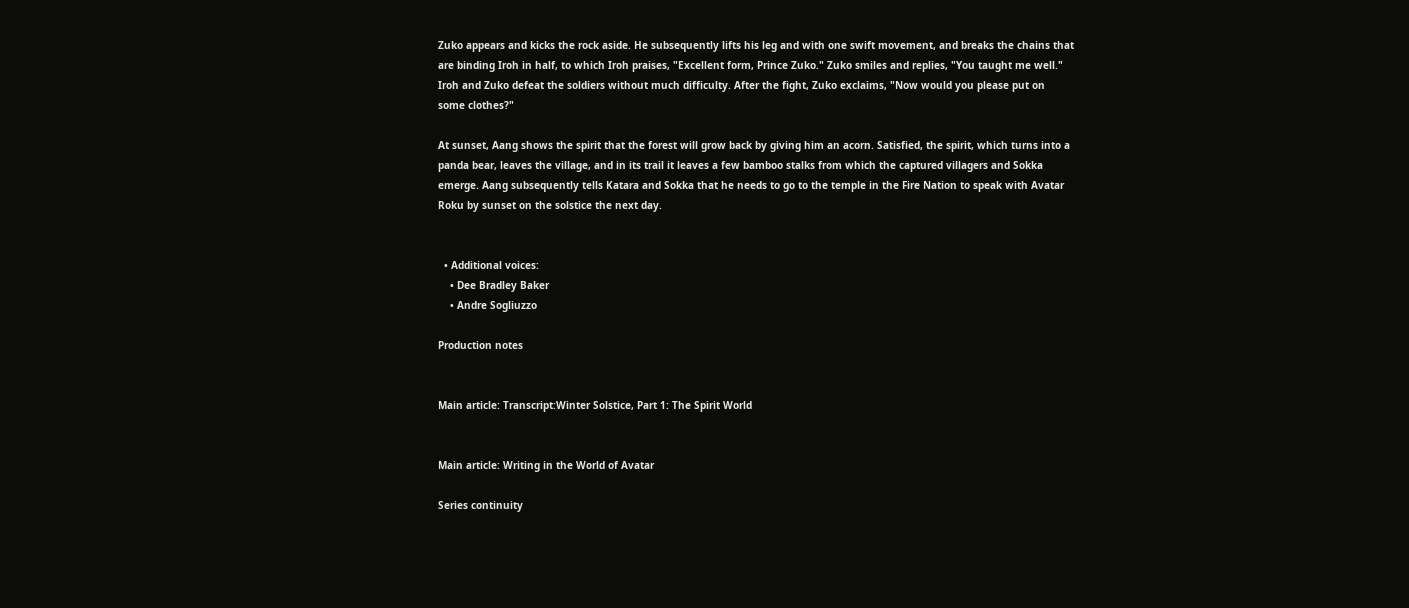Zuko appears and kicks the rock aside. He subsequently lifts his leg and with one swift movement, and breaks the chains that are binding Iroh in half, to which Iroh praises, "Excellent form, Prince Zuko." Zuko smiles and replies, "You taught me well." Iroh and Zuko defeat the soldiers without much difficulty. After the fight, Zuko exclaims, "Now would you please put on some clothes?"

At sunset, Aang shows the spirit that the forest will grow back by giving him an acorn. Satisfied, the spirit, which turns into a panda bear, leaves the village, and in its trail it leaves a few bamboo stalks from which the captured villagers and Sokka emerge. Aang subsequently tells Katara and Sokka that he needs to go to the temple in the Fire Nation to speak with Avatar Roku by sunset on the solstice the next day.


  • Additional voices:
    • Dee Bradley Baker
    • Andre Sogliuzzo

Production notes


Main article: Transcript:Winter Solstice, Part 1: The Spirit World


Main article: Writing in the World of Avatar

Series continuity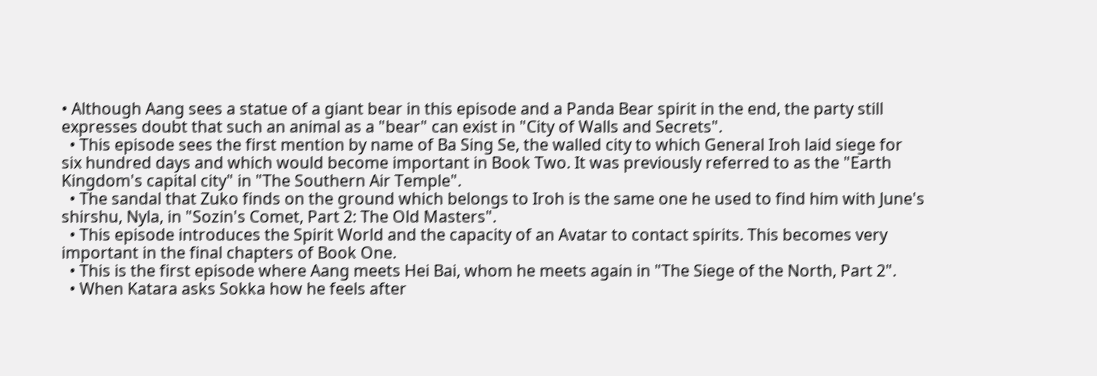• Although Aang sees a statue of a giant bear in this episode and a Panda Bear spirit in the end, the party still expresses doubt that such an animal as a "bear" can exist in "City of Walls and Secrets".
  • This episode sees the first mention by name of Ba Sing Se, the walled city to which General Iroh laid siege for six hundred days and which would become important in Book Two. It was previously referred to as the "Earth Kingdom's capital city" in "The Southern Air Temple".
  • The sandal that Zuko finds on the ground which belongs to Iroh is the same one he used to find him with June's shirshu, Nyla, in "Sozin's Comet, Part 2: The Old Masters".
  • This episode introduces the Spirit World and the capacity of an Avatar to contact spirits. This becomes very important in the final chapters of Book One.
  • This is the first episode where Aang meets Hei Bai, whom he meets again in "The Siege of the North, Part 2".
  • When Katara asks Sokka how he feels after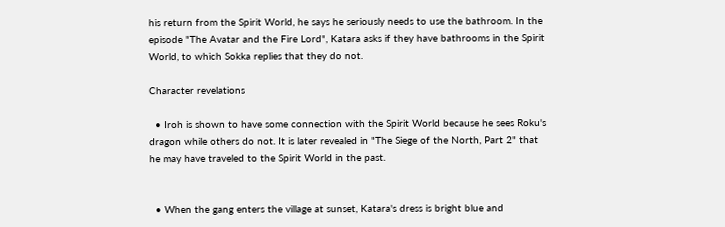his return from the Spirit World, he says he seriously needs to use the bathroom. In the episode "The Avatar and the Fire Lord", Katara asks if they have bathrooms in the Spirit World, to which Sokka replies that they do not.

Character revelations

  • Iroh is shown to have some connection with the Spirit World because he sees Roku's dragon while others do not. It is later revealed in "The Siege of the North, Part 2" that he may have traveled to the Spirit World in the past.


  • When the gang enters the village at sunset, Katara's dress is bright blue and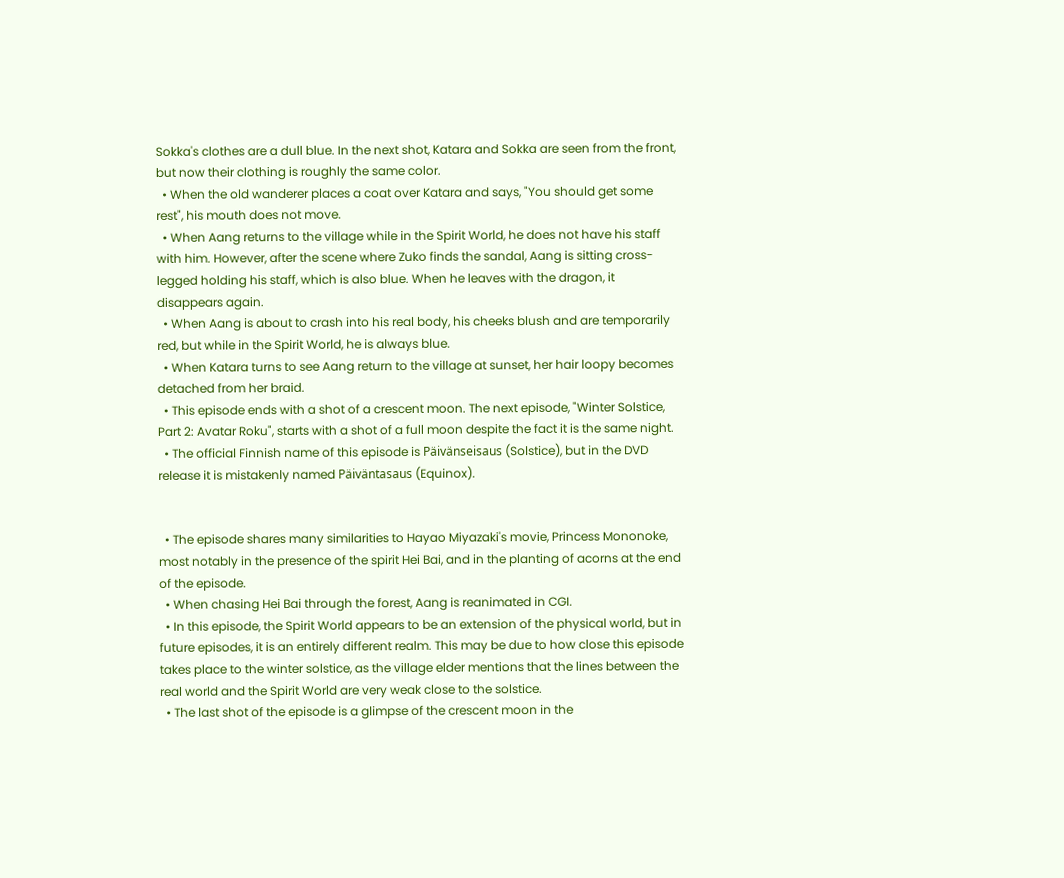Sokka's clothes are a dull blue. In the next shot, Katara and Sokka are seen from the front, but now their clothing is roughly the same color.
  • When the old wanderer places a coat over Katara and says, "You should get some rest", his mouth does not move.
  • When Aang returns to the village while in the Spirit World, he does not have his staff with him. However, after the scene where Zuko finds the sandal, Aang is sitting cross-legged holding his staff, which is also blue. When he leaves with the dragon, it disappears again.
  • When Aang is about to crash into his real body, his cheeks blush and are temporarily red, but while in the Spirit World, he is always blue.
  • When Katara turns to see Aang return to the village at sunset, her hair loopy becomes detached from her braid.
  • This episode ends with a shot of a crescent moon. The next episode, "Winter Solstice, Part 2: Avatar Roku", starts with a shot of a full moon despite the fact it is the same night.
  • The official Finnish name of this episode is Päivänseisaus (Solstice), but in the DVD release it is mistakenly named Päiväntasaus (Equinox).


  • The episode shares many similarities to Hayao Miyazaki's movie, Princess Mononoke, most notably in the presence of the spirit Hei Bai, and in the planting of acorns at the end of the episode.
  • When chasing Hei Bai through the forest, Aang is reanimated in CGI.
  • In this episode, the Spirit World appears to be an extension of the physical world, but in future episodes, it is an entirely different realm. This may be due to how close this episode takes place to the winter solstice, as the village elder mentions that the lines between the real world and the Spirit World are very weak close to the solstice.
  • The last shot of the episode is a glimpse of the crescent moon in the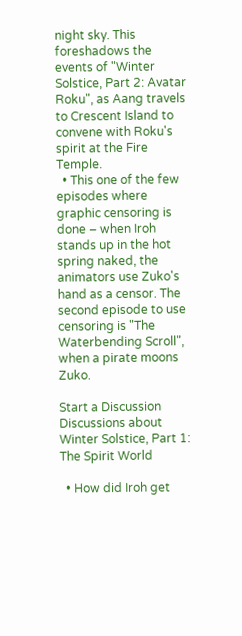night sky. This foreshadows the events of "Winter Solstice, Part 2: Avatar Roku", as Aang travels to Crescent Island to convene with Roku's spirit at the Fire Temple.
  • This one of the few episodes where graphic censoring is done – when Iroh stands up in the hot spring naked, the animators use Zuko's hand as a censor. The second episode to use censoring is "The Waterbending Scroll", when a pirate moons Zuko.

Start a Discussion Discussions about Winter Solstice, Part 1: The Spirit World

  • How did Iroh get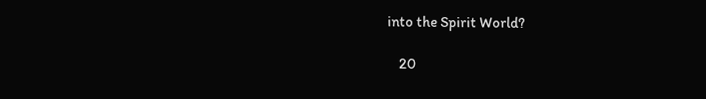into the Spirit World?

    20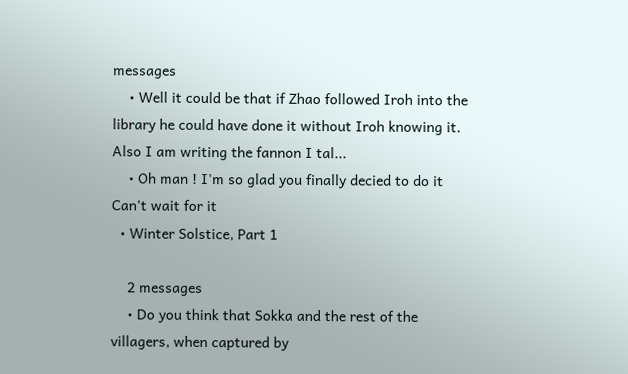messages
    • Well it could be that if Zhao followed Iroh into the library he could have done it without Iroh knowing it. Also I am writing the fannon I tal...
    • Oh man ! I'm so glad you finally decied to do it Can't wait for it
  • Winter Solstice, Part 1

    2 messages
    • Do you think that Sokka and the rest of the villagers, when captured by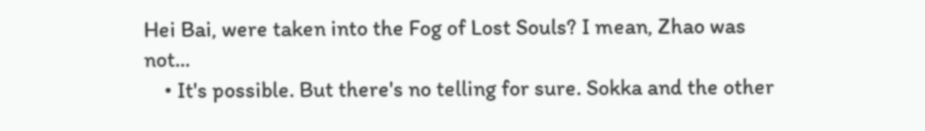Hei Bai, were taken into the Fog of Lost Souls? I mean, Zhao was not...
    • It's possible. But there's no telling for sure. Sokka and the other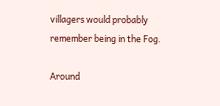villagers would probably remember being in the Fog.

Around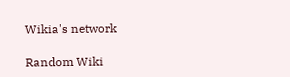Wikia's network

Random Wiki